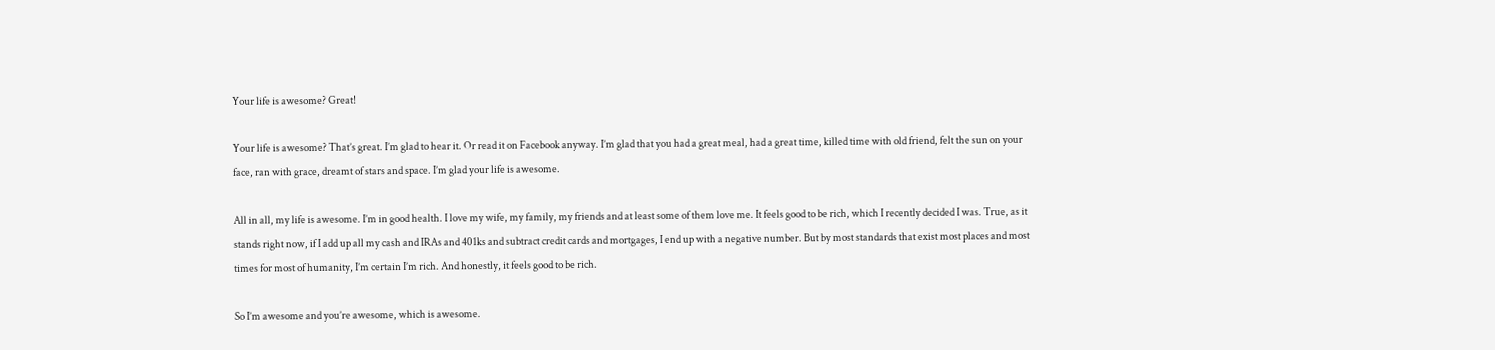Your life is awesome? Great!

Your life is awesome? That’s great. I’m glad to hear it. Or read it on Facebook anyway. I’m glad that you had a great meal, had a great time, killed time with old friend, felt the sun on your face, ran with grace, dreamt of stars and space. I’m glad your life is awesome.

All in all, my life is awesome. I’m in good health. I love my wife, my family, my friends and at least some of them love me. It feels good to be rich, which I recently decided I was. True, as it stands right now, if I add up all my cash and IRAs and 401ks and subtract credit cards and mortgages, I end up with a negative number. But by most standards that exist most places and most times for most of humanity, I’m certain I’m rich. And honestly, it feels good to be rich.

So I’m awesome and you’re awesome, which is awesome.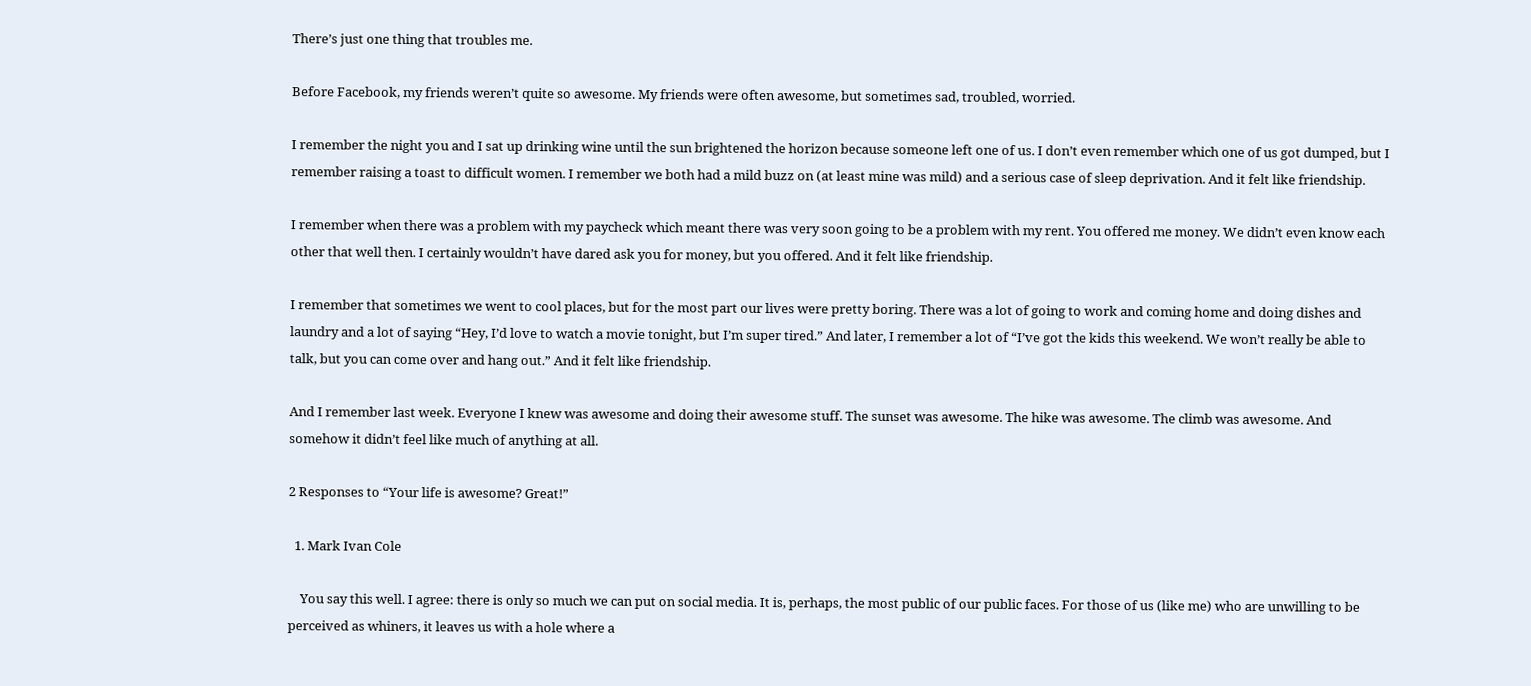There’s just one thing that troubles me.

Before Facebook, my friends weren’t quite so awesome. My friends were often awesome, but sometimes sad, troubled, worried.

I remember the night you and I sat up drinking wine until the sun brightened the horizon because someone left one of us. I don’t even remember which one of us got dumped, but I remember raising a toast to difficult women. I remember we both had a mild buzz on (at least mine was mild) and a serious case of sleep deprivation. And it felt like friendship.

I remember when there was a problem with my paycheck which meant there was very soon going to be a problem with my rent. You offered me money. We didn’t even know each other that well then. I certainly wouldn’t have dared ask you for money, but you offered. And it felt like friendship.

I remember that sometimes we went to cool places, but for the most part our lives were pretty boring. There was a lot of going to work and coming home and doing dishes and laundry and a lot of saying “Hey, I’d love to watch a movie tonight, but I’m super tired.” And later, I remember a lot of “I’ve got the kids this weekend. We won’t really be able to talk, but you can come over and hang out.” And it felt like friendship.

And I remember last week. Everyone I knew was awesome and doing their awesome stuff. The sunset was awesome. The hike was awesome. The climb was awesome. And somehow it didn’t feel like much of anything at all.

2 Responses to “Your life is awesome? Great!”

  1. Mark Ivan Cole

    You say this well. I agree: there is only so much we can put on social media. It is, perhaps, the most public of our public faces. For those of us (like me) who are unwilling to be perceived as whiners, it leaves us with a hole where a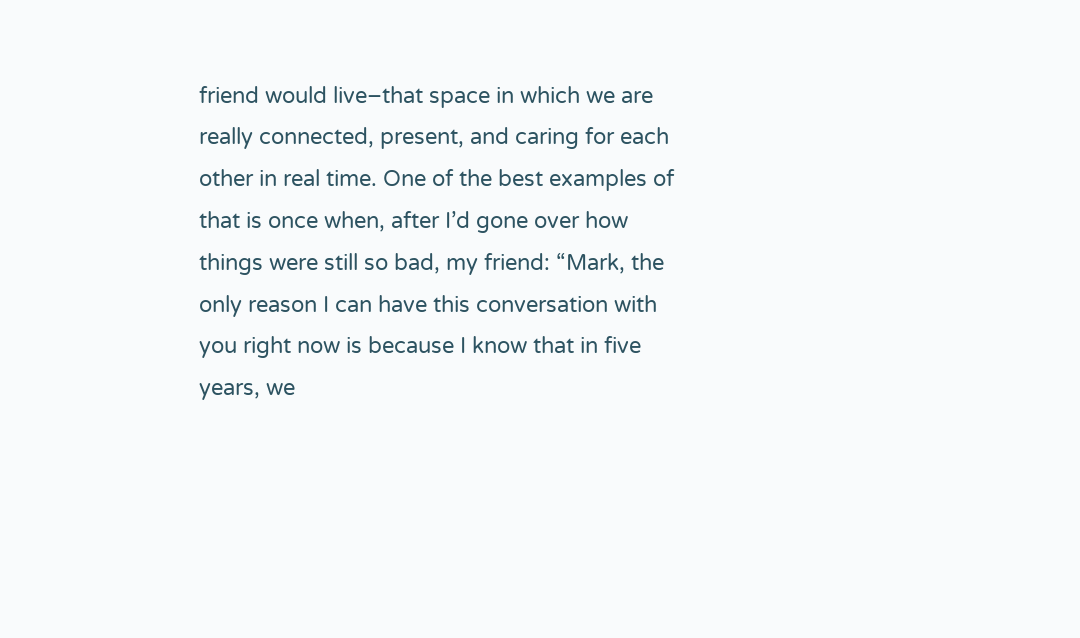friend would live–that space in which we are really connected, present, and caring for each other in real time. One of the best examples of that is once when, after I’d gone over how things were still so bad, my friend: “Mark, the only reason I can have this conversation with you right now is because I know that in five years, we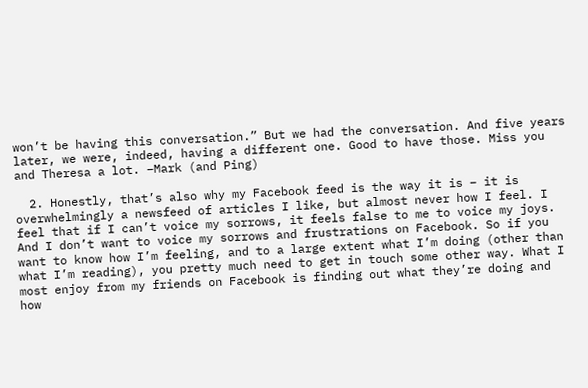won’t be having this conversation.” But we had the conversation. And five years later, we were, indeed, having a different one. Good to have those. Miss you and Theresa a lot. –Mark (and Ping)

  2. Honestly, that’s also why my Facebook feed is the way it is – it is overwhelmingly a newsfeed of articles I like, but almost never how I feel. I feel that if I can’t voice my sorrows, it feels false to me to voice my joys. And I don’t want to voice my sorrows and frustrations on Facebook. So if you want to know how I’m feeling, and to a large extent what I’m doing (other than what I’m reading), you pretty much need to get in touch some other way. What I most enjoy from my friends on Facebook is finding out what they’re doing and how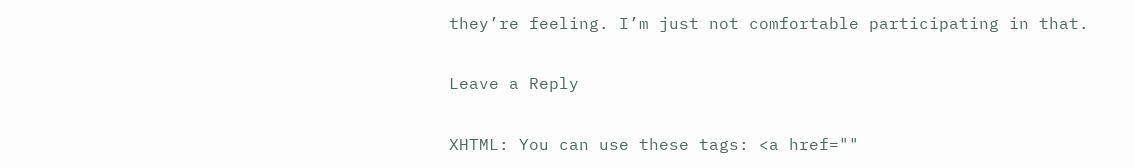they’re feeling. I’m just not comfortable participating in that.

Leave a Reply

XHTML: You can use these tags: <a href=""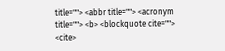title=""> <abbr title=""> <acronym title=""> <b> <blockquote cite=""> <cite>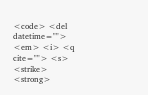<code> <del datetime=""> <em> <i> <q cite=""> <s> <strike> <strong>